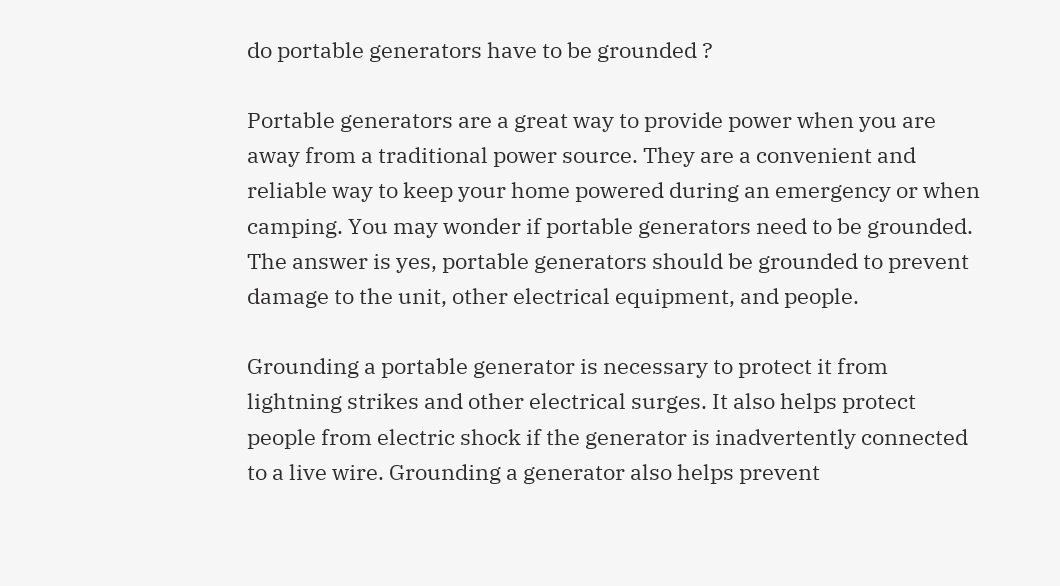do portable generators have to be grounded ?

Portable generators are a great way to provide power when you are away from a traditional power source. They are a convenient and reliable way to keep your home powered during an emergency or when camping. You may wonder if portable generators need to be grounded. The answer is yes, portable generators should be grounded to prevent damage to the unit, other electrical equipment, and people.

Grounding a portable generator is necessary to protect it from lightning strikes and other electrical surges. It also helps protect people from electric shock if the generator is inadvertently connected to a live wire. Grounding a generator also helps prevent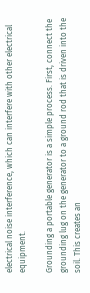electrical noise interference, which can interfere with other electrical equipment.

Grounding a portable generator is a simple process. First, connect the grounding lug on the generator to a ground rod that is driven into the soil. This creates an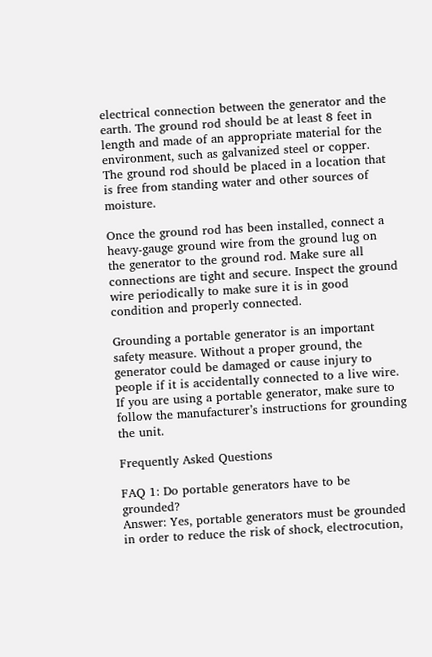electrical connection between the generator and the earth. The ground rod should be at least 8 feet in length and made of an appropriate material for the environment, such as galvanized steel or copper. The ground rod should be placed in a location that is free from standing water and other sources of moisture.

Once the ground rod has been installed, connect a heavy-gauge ground wire from the ground lug on the generator to the ground rod. Make sure all connections are tight and secure. Inspect the ground wire periodically to make sure it is in good condition and properly connected.

Grounding a portable generator is an important safety measure. Without a proper ground, the generator could be damaged or cause injury to people if it is accidentally connected to a live wire. If you are using a portable generator, make sure to follow the manufacturer’s instructions for grounding the unit.

Frequently Asked Questions

FAQ 1: Do portable generators have to be grounded?
Answer: Yes, portable generators must be grounded in order to reduce the risk of shock, electrocution,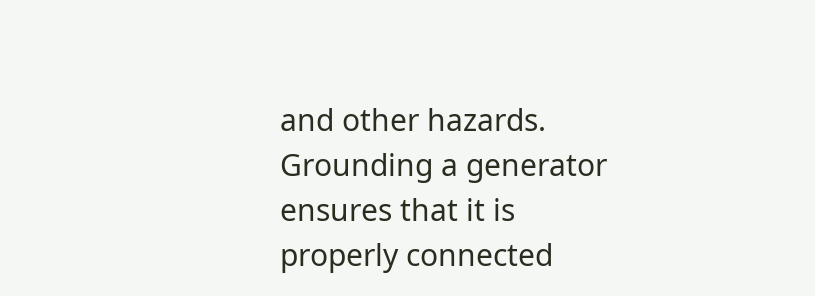and other hazards. Grounding a generator ensures that it is properly connected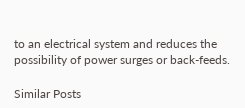to an electrical system and reduces the possibility of power surges or back-feeds.

Similar Posts